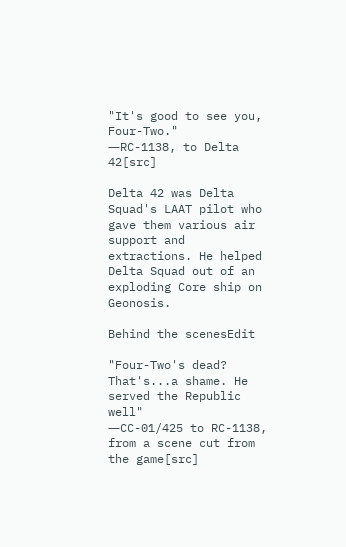"It's good to see you, Four-Two."
―RC-1138, to Delta 42[src]

Delta 42 was Delta Squad's LAAT pilot who gave them various air support and extractions. He helped Delta Squad out of an exploding Core ship on Geonosis.

Behind the scenesEdit

"Four-Two's dead? That's...a shame. He served the Republic well"
―CC-01/425 to RC-1138, from a scene cut from the game[src]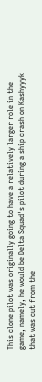This clone pilot was originally going to have a relatively larger role in the game, namely, he would be Delta Squad's pilot during a ship crash on Kashyyyk that was cut from the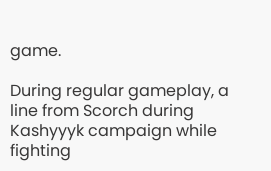game.

During regular gameplay, a line from Scorch during Kashyyyk campaign while fighting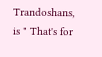Trandoshans, is " That's for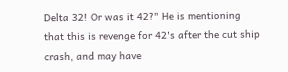Delta 32! Or was it 42?" He is mentioning that this is revenge for 42's after the cut ship crash, and may have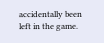accidentally been left in the game.